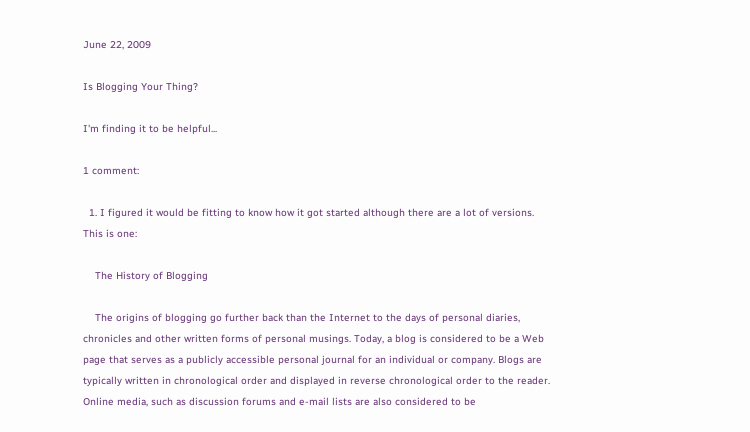June 22, 2009

Is Blogging Your Thing?

I'm finding it to be helpful...

1 comment:

  1. I figured it would be fitting to know how it got started although there are a lot of versions. This is one:

    The History of Blogging

    The origins of blogging go further back than the Internet to the days of personal diaries, chronicles and other written forms of personal musings. Today, a blog is considered to be a Web page that serves as a publicly accessible personal journal for an individual or company. Blogs are typically written in chronological order and displayed in reverse chronological order to the reader. Online media, such as discussion forums and e-mail lists are also considered to be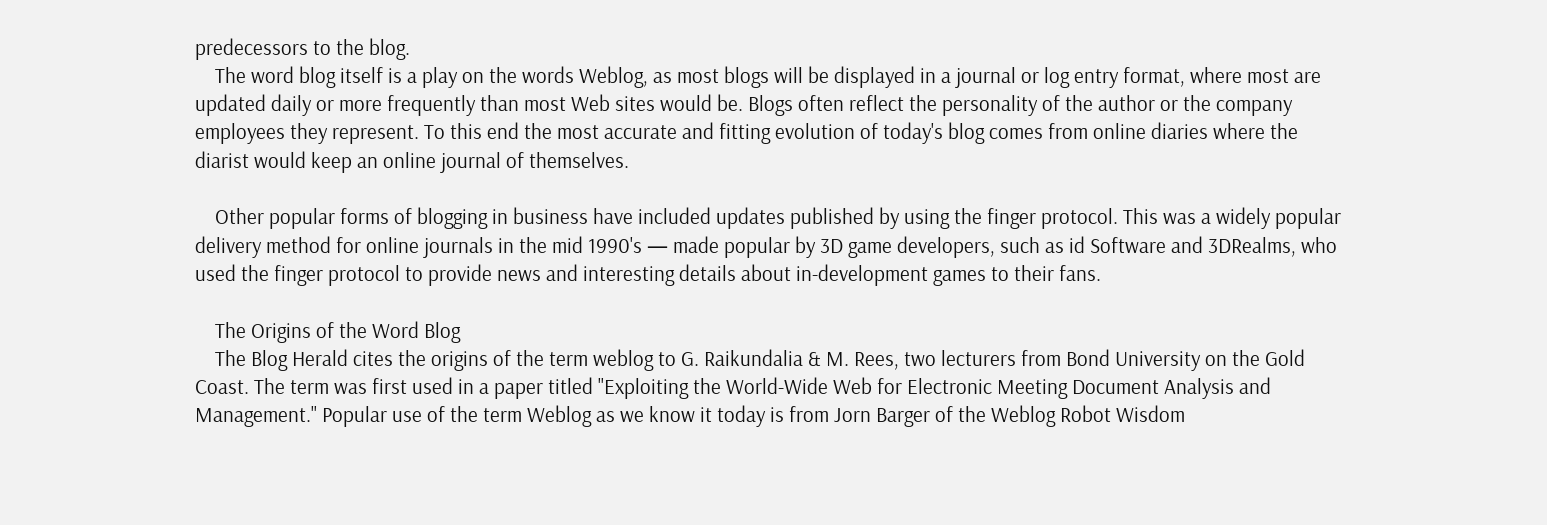predecessors to the blog.
    The word blog itself is a play on the words Weblog, as most blogs will be displayed in a journal or log entry format, where most are updated daily or more frequently than most Web sites would be. Blogs often reflect the personality of the author or the company employees they represent. To this end the most accurate and fitting evolution of today's blog comes from online diaries where the diarist would keep an online journal of themselves.

    Other popular forms of blogging in business have included updates published by using the finger protocol. This was a widely popular delivery method for online journals in the mid 1990's — made popular by 3D game developers, such as id Software and 3DRealms, who used the finger protocol to provide news and interesting details about in-development games to their fans.

    The Origins of the Word Blog
    The Blog Herald cites the origins of the term weblog to G. Raikundalia & M. Rees, two lecturers from Bond University on the Gold Coast. The term was first used in a paper titled "Exploiting the World-Wide Web for Electronic Meeting Document Analysis and Management." Popular use of the term Weblog as we know it today is from Jorn Barger of the Weblog Robot Wisdom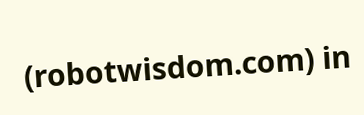(robotwisdom.com) in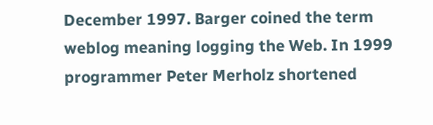December 1997. Barger coined the term weblog meaning logging the Web. In 1999 programmer Peter Merholz shortened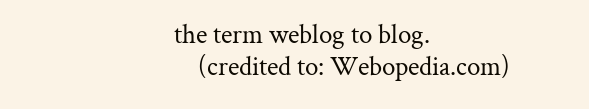the term weblog to blog.
    (credited to: Webopedia.com)